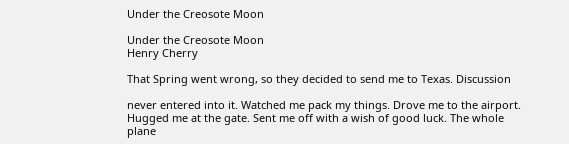Under the Creosote Moon

Under the Creosote Moon
Henry Cherry

That Spring went wrong, so they decided to send me to Texas. Discussion

never entered into it. Watched me pack my things. Drove me to the airport. Hugged me at the gate. Sent me off with a wish of good luck. The whole plane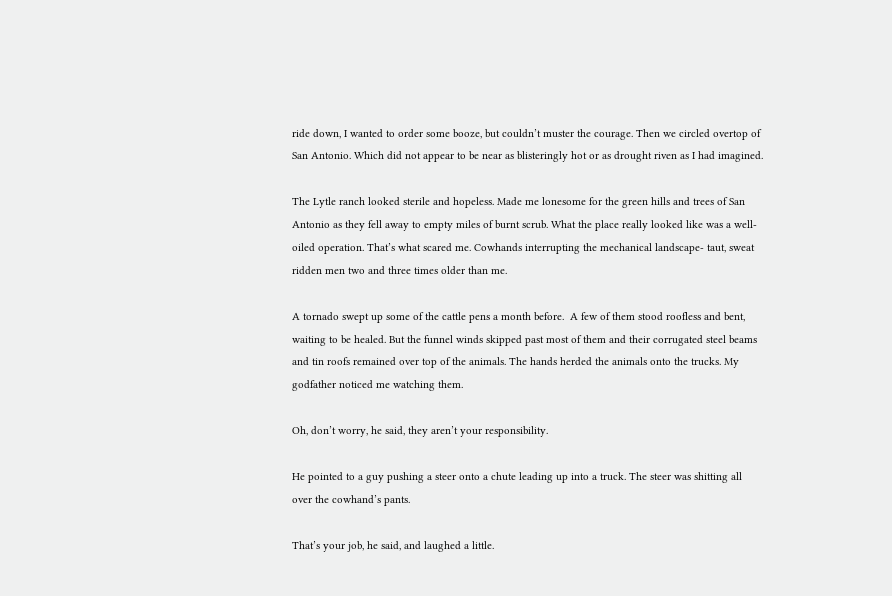ride down, I wanted to order some booze, but couldn’t muster the courage. Then we circled overtop of San Antonio. Which did not appear to be near as blisteringly hot or as drought riven as I had imagined.

The Lytle ranch looked sterile and hopeless. Made me lonesome for the green hills and trees of San Antonio as they fell away to empty miles of burnt scrub. What the place really looked like was a well-oiled operation. That’s what scared me. Cowhands interrupting the mechanical landscape- taut, sweat ridden men two and three times older than me.

A tornado swept up some of the cattle pens a month before.  A few of them stood roofless and bent, waiting to be healed. But the funnel winds skipped past most of them and their corrugated steel beams and tin roofs remained over top of the animals. The hands herded the animals onto the trucks. My godfather noticed me watching them.

Oh, don’t worry, he said, they aren’t your responsibility.

He pointed to a guy pushing a steer onto a chute leading up into a truck. The steer was shitting all over the cowhand’s pants.

That’s your job, he said, and laughed a little.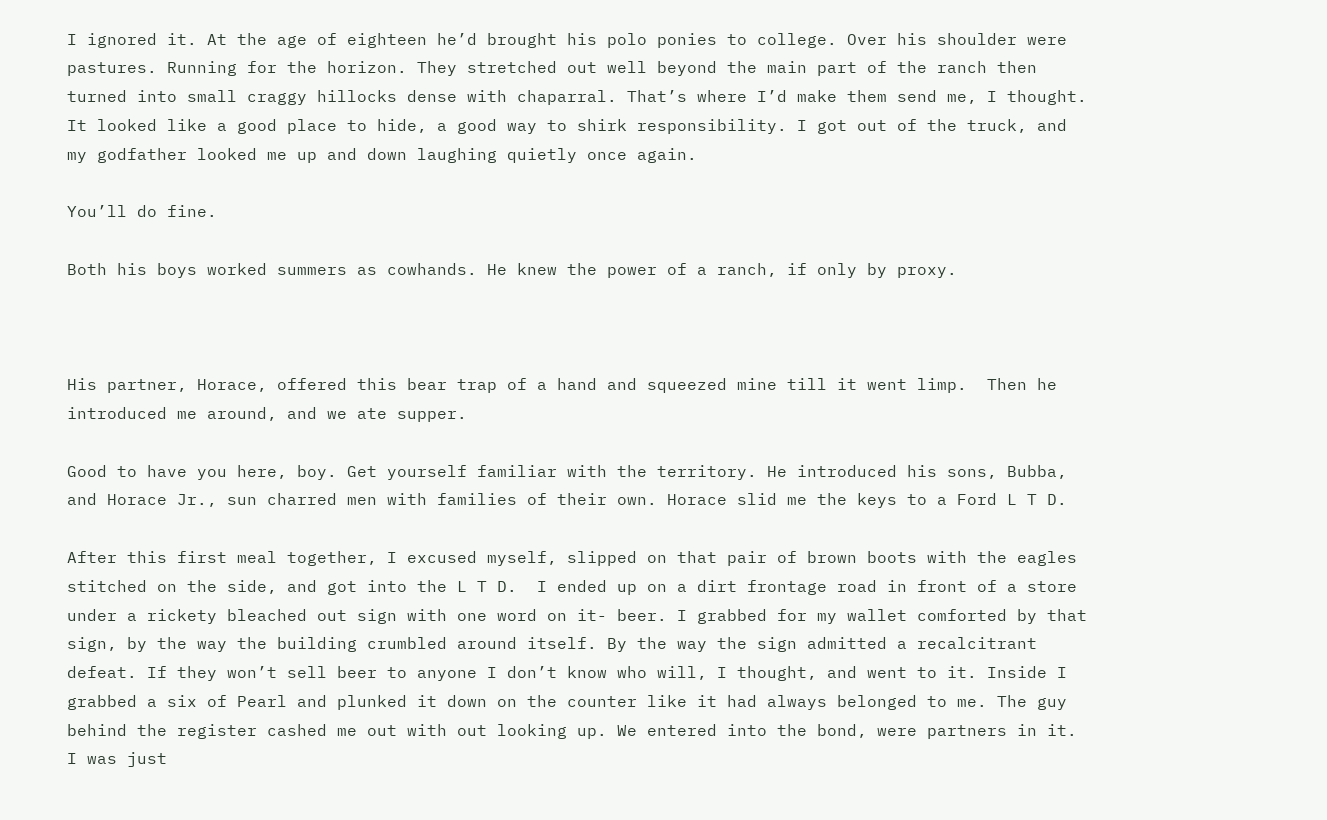I ignored it. At the age of eighteen he’d brought his polo ponies to college. Over his shoulder were pastures. Running for the horizon. They stretched out well beyond the main part of the ranch then turned into small craggy hillocks dense with chaparral. That’s where I’d make them send me, I thought. It looked like a good place to hide, a good way to shirk responsibility. I got out of the truck, and my godfather looked me up and down laughing quietly once again.

You’ll do fine.

Both his boys worked summers as cowhands. He knew the power of a ranch, if only by proxy.



His partner, Horace, offered this bear trap of a hand and squeezed mine till it went limp.  Then he introduced me around, and we ate supper.

Good to have you here, boy. Get yourself familiar with the territory. He introduced his sons, Bubba, and Horace Jr., sun charred men with families of their own. Horace slid me the keys to a Ford L T D.

After this first meal together, I excused myself, slipped on that pair of brown boots with the eagles stitched on the side, and got into the L T D.  I ended up on a dirt frontage road in front of a store under a rickety bleached out sign with one word on it- beer. I grabbed for my wallet comforted by that sign, by the way the building crumbled around itself. By the way the sign admitted a recalcitrant defeat. If they won’t sell beer to anyone I don’t know who will, I thought, and went to it. Inside I grabbed a six of Pearl and plunked it down on the counter like it had always belonged to me. The guy behind the register cashed me out with out looking up. We entered into the bond, were partners in it. I was just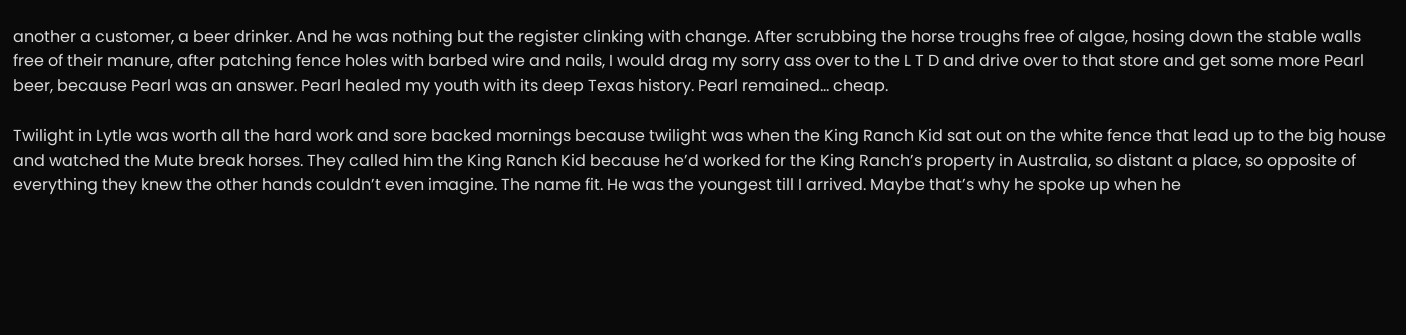another a customer, a beer drinker. And he was nothing but the register clinking with change. After scrubbing the horse troughs free of algae, hosing down the stable walls free of their manure, after patching fence holes with barbed wire and nails, I would drag my sorry ass over to the L T D and drive over to that store and get some more Pearl beer, because Pearl was an answer. Pearl healed my youth with its deep Texas history. Pearl remained… cheap.

Twilight in Lytle was worth all the hard work and sore backed mornings because twilight was when the King Ranch Kid sat out on the white fence that lead up to the big house and watched the Mute break horses. They called him the King Ranch Kid because he’d worked for the King Ranch’s property in Australia, so distant a place, so opposite of everything they knew the other hands couldn’t even imagine. The name fit. He was the youngest till I arrived. Maybe that’s why he spoke up when he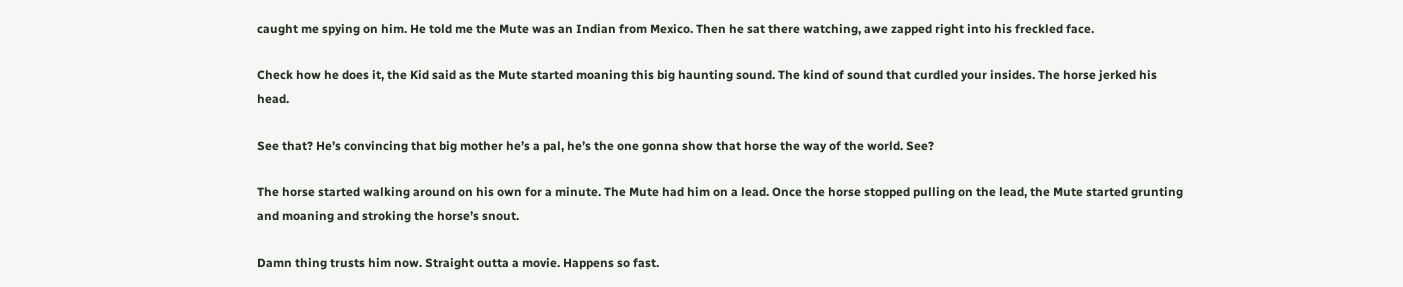caught me spying on him. He told me the Mute was an Indian from Mexico. Then he sat there watching, awe zapped right into his freckled face.

Check how he does it, the Kid said as the Mute started moaning this big haunting sound. The kind of sound that curdled your insides. The horse jerked his head.

See that? He’s convincing that big mother he’s a pal, he’s the one gonna show that horse the way of the world. See?

The horse started walking around on his own for a minute. The Mute had him on a lead. Once the horse stopped pulling on the lead, the Mute started grunting and moaning and stroking the horse’s snout.

Damn thing trusts him now. Straight outta a movie. Happens so fast.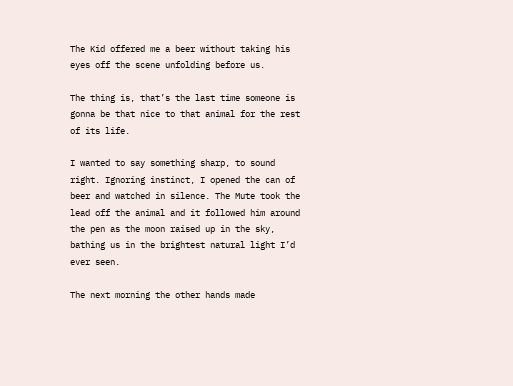The Kid offered me a beer without taking his eyes off the scene unfolding before us.

The thing is, that’s the last time someone is gonna be that nice to that animal for the rest of its life.

I wanted to say something sharp, to sound right. Ignoring instinct, I opened the can of beer and watched in silence. The Mute took the lead off the animal and it followed him around the pen as the moon raised up in the sky, bathing us in the brightest natural light I’d ever seen.

The next morning the other hands made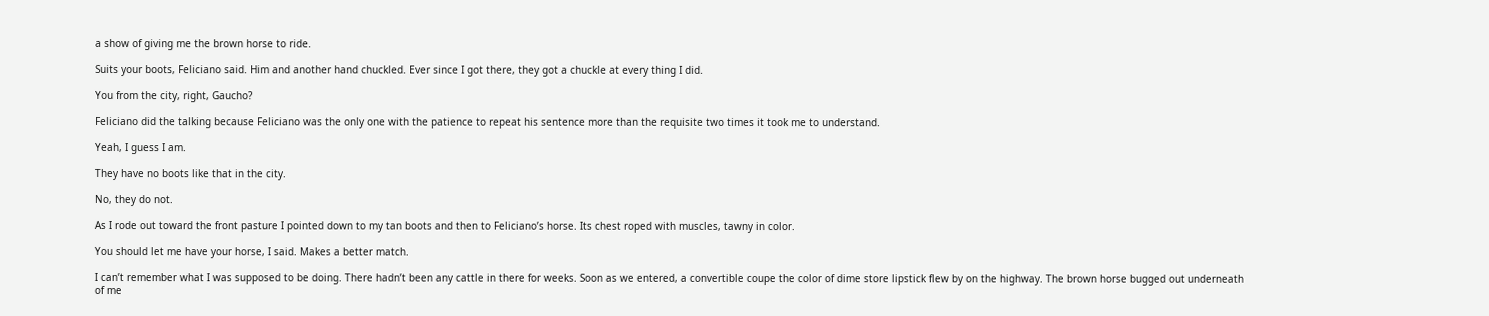a show of giving me the brown horse to ride.

Suits your boots, Feliciano said. Him and another hand chuckled. Ever since I got there, they got a chuckle at every thing I did.

You from the city, right, Gaucho?

Feliciano did the talking because Feliciano was the only one with the patience to repeat his sentence more than the requisite two times it took me to understand.

Yeah, I guess I am.

They have no boots like that in the city.

No, they do not.

As I rode out toward the front pasture I pointed down to my tan boots and then to Feliciano’s horse. Its chest roped with muscles, tawny in color.

You should let me have your horse, I said. Makes a better match.

I can’t remember what I was supposed to be doing. There hadn’t been any cattle in there for weeks. Soon as we entered, a convertible coupe the color of dime store lipstick flew by on the highway. The brown horse bugged out underneath of me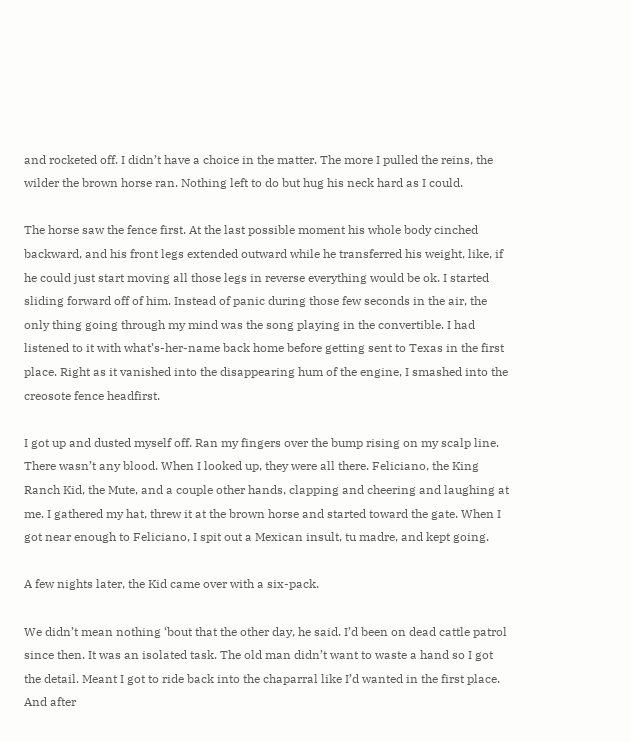and rocketed off. I didn’t have a choice in the matter. The more I pulled the reins, the wilder the brown horse ran. Nothing left to do but hug his neck hard as I could.

The horse saw the fence first. At the last possible moment his whole body cinched backward, and his front legs extended outward while he transferred his weight, like, if he could just start moving all those legs in reverse everything would be ok. I started sliding forward off of him. Instead of panic during those few seconds in the air, the only thing going through my mind was the song playing in the convertible. I had listened to it with what’s-her-name back home before getting sent to Texas in the first place. Right as it vanished into the disappearing hum of the engine, I smashed into the creosote fence headfirst.

I got up and dusted myself off. Ran my fingers over the bump rising on my scalp line. There wasn’t any blood. When I looked up, they were all there. Feliciano, the King Ranch Kid, the Mute, and a couple other hands, clapping and cheering and laughing at me. I gathered my hat, threw it at the brown horse and started toward the gate. When I got near enough to Feliciano, I spit out a Mexican insult, tu madre, and kept going.

A few nights later, the Kid came over with a six-pack.

We didn’t mean nothing ‘bout that the other day, he said. I’d been on dead cattle patrol since then. It was an isolated task. The old man didn’t want to waste a hand so I got the detail. Meant I got to ride back into the chaparral like I’d wanted in the first place.  And after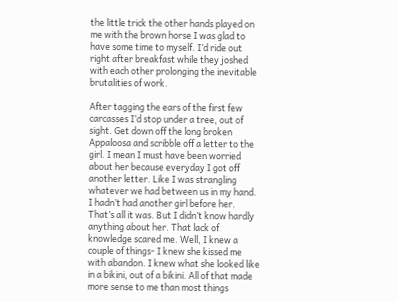the little trick the other hands played on me with the brown horse I was glad to have some time to myself. I’d ride out right after breakfast while they joshed with each other prolonging the inevitable brutalities of work.

After tagging the ears of the first few carcasses I’d stop under a tree, out of sight. Get down off the long broken Appaloosa and scribble off a letter to the girl. I mean I must have been worried about her because everyday I got off another letter. Like I was strangling whatever we had between us in my hand. I hadn’t had another girl before her. That’s all it was. But I didn’t know hardly anything about her. That lack of knowledge scared me. Well, I knew a couple of things- I knew she kissed me with abandon. I knew what she looked like in a bikini, out of a bikini. All of that made more sense to me than most things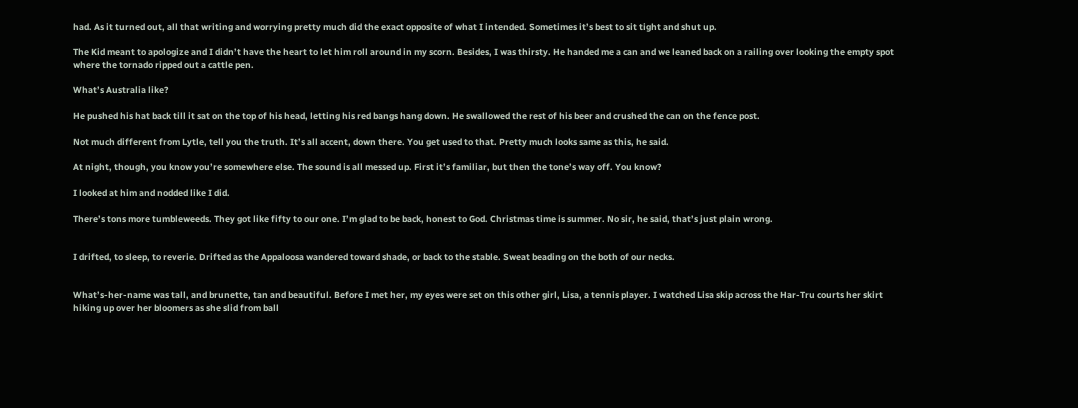had. As it turned out, all that writing and worrying pretty much did the exact opposite of what I intended. Sometimes it’s best to sit tight and shut up.

The Kid meant to apologize and I didn’t have the heart to let him roll around in my scorn. Besides, I was thirsty. He handed me a can and we leaned back on a railing over looking the empty spot where the tornado ripped out a cattle pen.

What’s Australia like?

He pushed his hat back till it sat on the top of his head, letting his red bangs hang down. He swallowed the rest of his beer and crushed the can on the fence post.

Not much different from Lytle, tell you the truth. It’s all accent, down there. You get used to that. Pretty much looks same as this, he said.

At night, though, you know you’re somewhere else. The sound is all messed up. First it’s familiar, but then the tone’s way off. You know?

I looked at him and nodded like I did.

There’s tons more tumbleweeds. They got like fifty to our one. I’m glad to be back, honest to God. Christmas time is summer. No sir, he said, that’s just plain wrong.


I drifted, to sleep, to reverie. Drifted as the Appaloosa wandered toward shade, or back to the stable. Sweat beading on the both of our necks.


What’s-her-name was tall, and brunette, tan and beautiful. Before I met her, my eyes were set on this other girl, Lisa, a tennis player. I watched Lisa skip across the Har-Tru courts her skirt hiking up over her bloomers as she slid from ball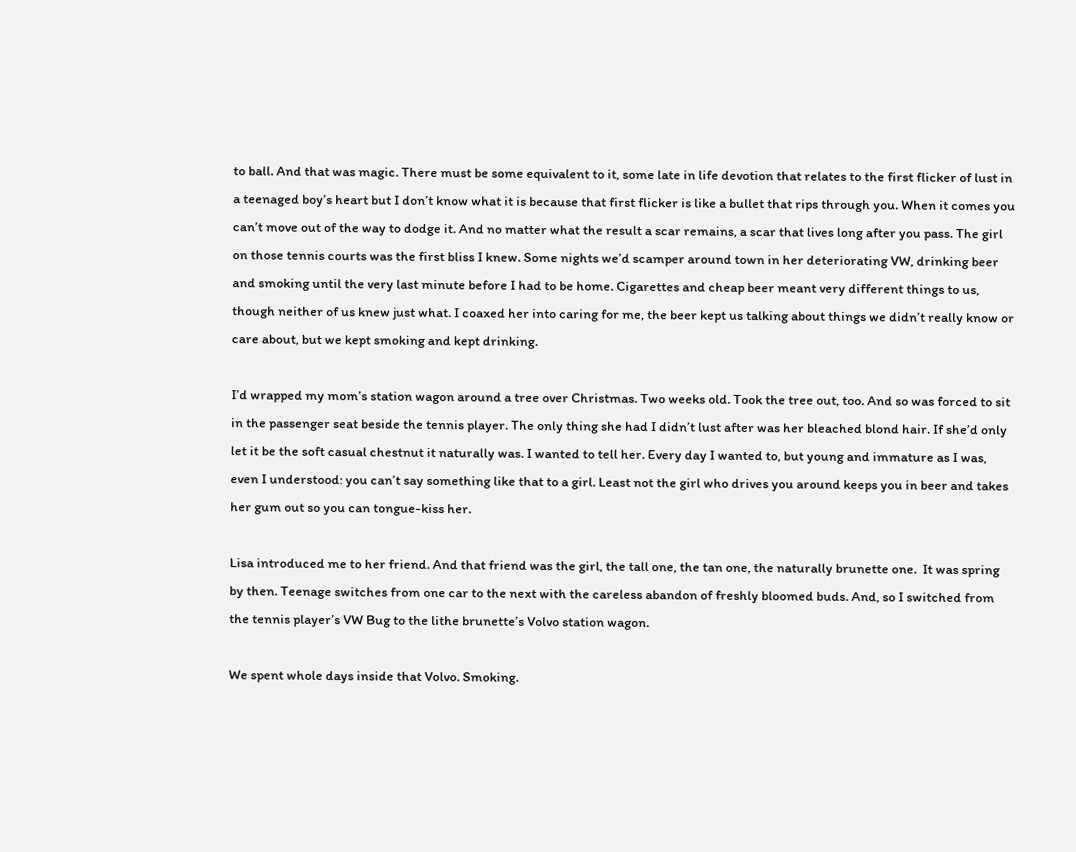to ball. And that was magic. There must be some equivalent to it, some late in life devotion that relates to the first flicker of lust in a teenaged boy’s heart but I don’t know what it is because that first flicker is like a bullet that rips through you. When it comes you can’t move out of the way to dodge it. And no matter what the result a scar remains, a scar that lives long after you pass. The girl on those tennis courts was the first bliss I knew. Some nights we’d scamper around town in her deteriorating VW, drinking beer and smoking until the very last minute before I had to be home. Cigarettes and cheap beer meant very different things to us, though neither of us knew just what. I coaxed her into caring for me, the beer kept us talking about things we didn’t really know or care about, but we kept smoking and kept drinking.

I’d wrapped my mom’s station wagon around a tree over Christmas. Two weeks old. Took the tree out, too. And so was forced to sit in the passenger seat beside the tennis player. The only thing she had I didn’t lust after was her bleached blond hair. If she’d only let it be the soft casual chestnut it naturally was. I wanted to tell her. Every day I wanted to, but young and immature as I was, even I understood: you can’t say something like that to a girl. Least not the girl who drives you around keeps you in beer and takes her gum out so you can tongue-kiss her.

Lisa introduced me to her friend. And that friend was the girl, the tall one, the tan one, the naturally brunette one.  It was spring by then. Teenage switches from one car to the next with the careless abandon of freshly bloomed buds. And, so I switched from the tennis player’s VW Bug to the lithe brunette’s Volvo station wagon.

We spent whole days inside that Volvo. Smoking.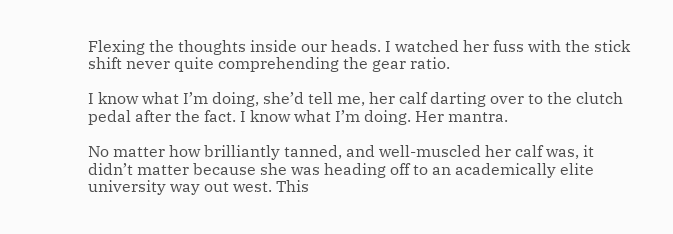Flexing the thoughts inside our heads. I watched her fuss with the stick shift never quite comprehending the gear ratio.

I know what I’m doing, she’d tell me, her calf darting over to the clutch pedal after the fact. I know what I’m doing. Her mantra.

No matter how brilliantly tanned, and well-muscled her calf was, it didn’t matter because she was heading off to an academically elite university way out west. This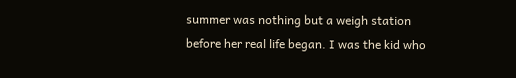summer was nothing but a weigh station before her real life began. I was the kid who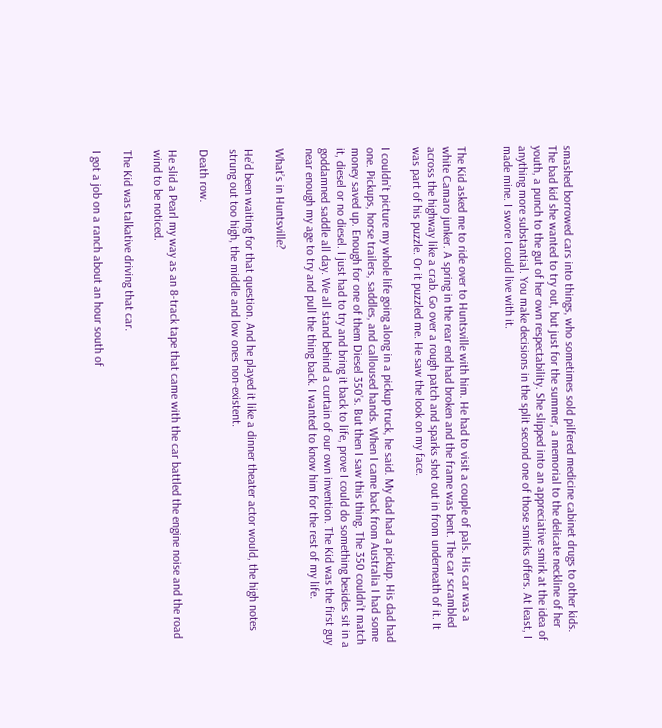smashed borrowed cars into things, who sometimes sold pilfered medicine cabinet drugs to other kids. The bad kid she wanted to try out, but just for the summer, a memorial to the delicate neckline of her youth, a punch to the gut of her own respectability. She slipped into an appreciative smirk at the idea of anything more substantial. You make decisions in the split second one of those smirks offers. At least, I made mine. I swore I could live with it.


The Kid asked me to ride over to Huntsville with him. He had to visit a couple of pals. His car was a white Camaro junker. A spring in the rear end had broken and the frame was bent. The car scrambled across the highway like a crab. Go over a rough patch and sparks shot out in from underneath of it. It was part of his puzzle. Or it puzzled me. He saw the look on my face.

I couldn’t picture my whole life going along in a pickup truck, he said. My dad had a pickup. His dad had one. Pickups, horse trailers, saddles, and calloused hands. When I came back from Australia I had some money saved up. Enough for one of them Diesel 350’s. But then I saw this thing. The 350 couldn’t match it, diesel or no diesel. I just had to try and bring it back to life, prove I could do something besides sit in a goddamned saddle all day. We all stand behind a curtain of our own invention. The Kid was the first guy near enough my age to try and pull the thing back. I wanted to know him for the rest of my life.

What’s in Huntsville?

He’d been waiting for that question. And he played it like a dinner theater actor would, the high notes strung out too high, the middle and low ones non-existent.

Death row.

He slid a Pearl my way as an 8-track tape that came with the car battled the engine noise and the road wind to be noticed.

The Kid was talkative driving that car.

I got a job on a ranch about an hour south of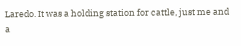Laredo. It was a holding station for cattle, just me and a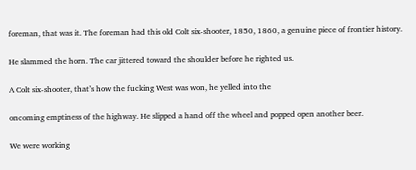foreman, that was it. The foreman had this old Colt six-shooter, 1850, 1860, a genuine piece of frontier history.

He slammed the horn. The car jittered toward the shoulder before he righted us.

A Colt six-shooter, that’s how the fucking West was won, he yelled into the

oncoming emptiness of the highway. He slipped a hand off the wheel and popped open another beer.

We were working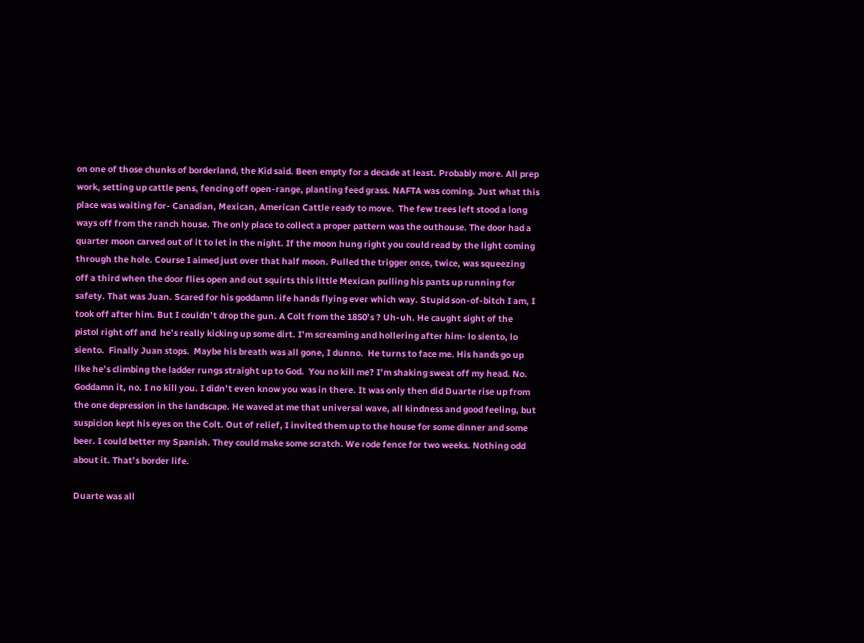on one of those chunks of borderland, the Kid said. Been empty for a decade at least. Probably more. All prep work, setting up cattle pens, fencing off open-range, planting feed grass. NAFTA was coming. Just what this place was waiting for- Canadian, Mexican, American Cattle ready to move.  The few trees left stood a long ways off from the ranch house. The only place to collect a proper pattern was the outhouse. The door had a quarter moon carved out of it to let in the night. If the moon hung right you could read by the light coming through the hole. Course I aimed just over that half moon. Pulled the trigger once, twice, was squeezing off a third when the door flies open and out squirts this little Mexican pulling his pants up running for safety. That was Juan. Scared for his goddamn life hands flying ever which way. Stupid son-of-bitch I am, I took off after him. But I couldn’t drop the gun. A Colt from the 1850’s ? Uh-uh. He caught sight of the pistol right off and  he’s really kicking up some dirt. I’m screaming and hollering after him- lo siento, lo siento.  Finally Juan stops.  Maybe his breath was all gone, I dunno.  He turns to face me. His hands go up like he’s climbing the ladder rungs straight up to God.  You no kill me? I’m shaking sweat off my head. No. Goddamn it, no. I no kill you. I didn’t even know you was in there. It was only then did Duarte rise up from the one depression in the landscape. He waved at me that universal wave, all kindness and good feeling, but suspicion kept his eyes on the Colt. Out of relief, I invited them up to the house for some dinner and some beer. I could better my Spanish. They could make some scratch. We rode fence for two weeks. Nothing odd about it. That’s border life.

Duarte was all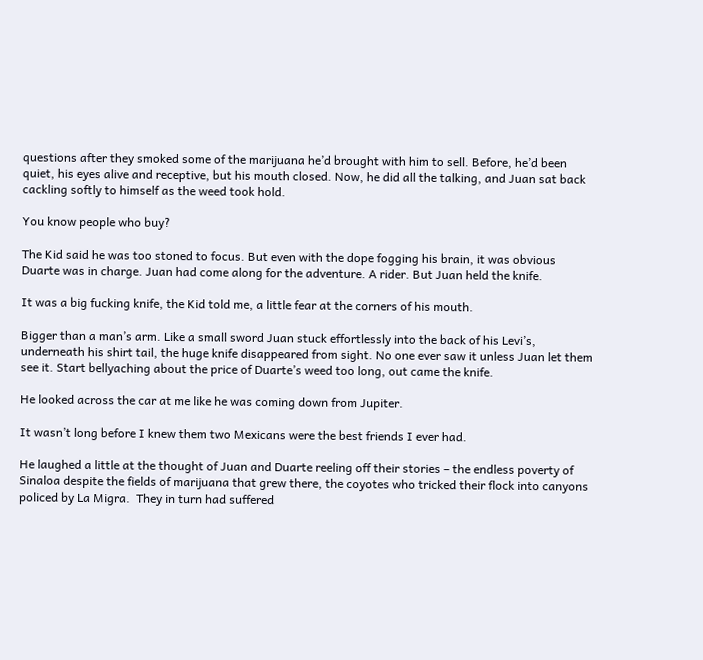questions after they smoked some of the marijuana he’d brought with him to sell. Before, he’d been quiet, his eyes alive and receptive, but his mouth closed. Now, he did all the talking, and Juan sat back cackling softly to himself as the weed took hold.

You know people who buy?

The Kid said he was too stoned to focus. But even with the dope fogging his brain, it was obvious Duarte was in charge. Juan had come along for the adventure. A rider. But Juan held the knife.

It was a big fucking knife, the Kid told me, a little fear at the corners of his mouth.

Bigger than a man’s arm. Like a small sword Juan stuck effortlessly into the back of his Levi’s, underneath his shirt tail, the huge knife disappeared from sight. No one ever saw it unless Juan let them see it. Start bellyaching about the price of Duarte’s weed too long, out came the knife.

He looked across the car at me like he was coming down from Jupiter.

It wasn’t long before I knew them two Mexicans were the best friends I ever had.

He laughed a little at the thought of Juan and Duarte reeling off their stories – the endless poverty of Sinaloa despite the fields of marijuana that grew there, the coyotes who tricked their flock into canyons policed by La Migra.  They in turn had suffered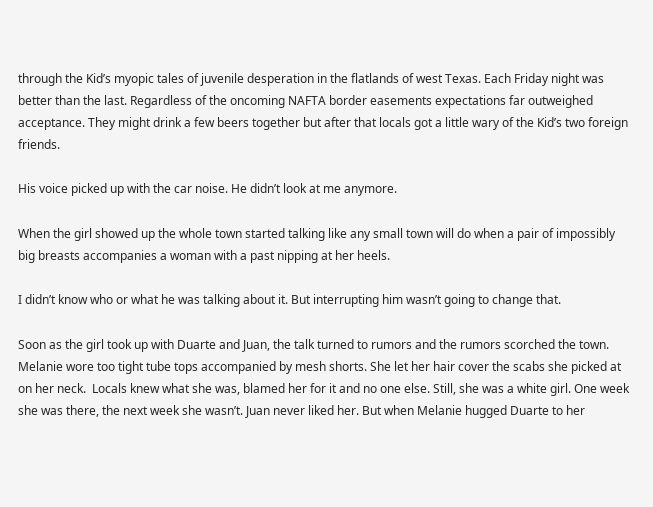through the Kid’s myopic tales of juvenile desperation in the flatlands of west Texas. Each Friday night was better than the last. Regardless of the oncoming NAFTA border easements expectations far outweighed acceptance. They might drink a few beers together but after that locals got a little wary of the Kid’s two foreign friends.

His voice picked up with the car noise. He didn’t look at me anymore.

When the girl showed up the whole town started talking like any small town will do when a pair of impossibly big breasts accompanies a woman with a past nipping at her heels.

I didn’t know who or what he was talking about it. But interrupting him wasn’t going to change that.

Soon as the girl took up with Duarte and Juan, the talk turned to rumors and the rumors scorched the town. Melanie wore too tight tube tops accompanied by mesh shorts. She let her hair cover the scabs she picked at on her neck.  Locals knew what she was, blamed her for it and no one else. Still, she was a white girl. One week she was there, the next week she wasn’t. Juan never liked her. But when Melanie hugged Duarte to her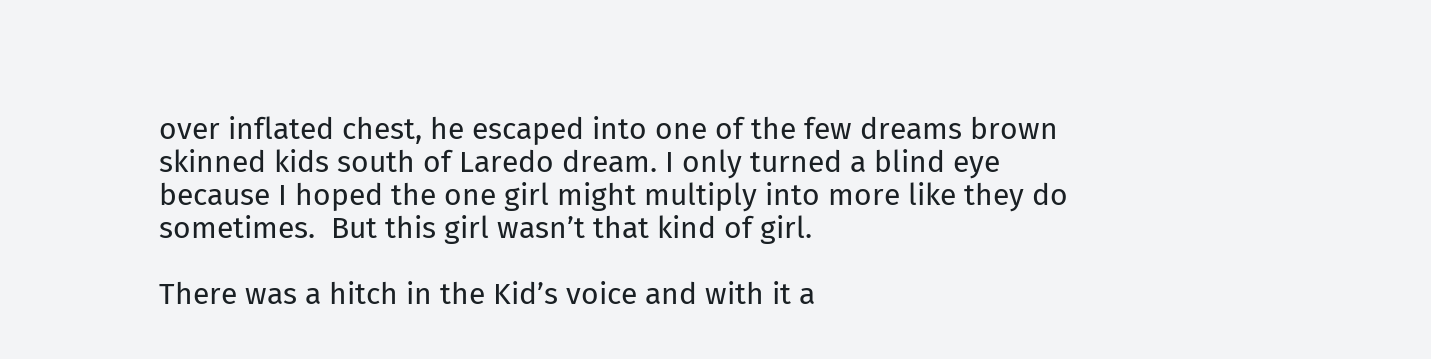over inflated chest, he escaped into one of the few dreams brown skinned kids south of Laredo dream. I only turned a blind eye because I hoped the one girl might multiply into more like they do sometimes.  But this girl wasn’t that kind of girl.

There was a hitch in the Kid’s voice and with it a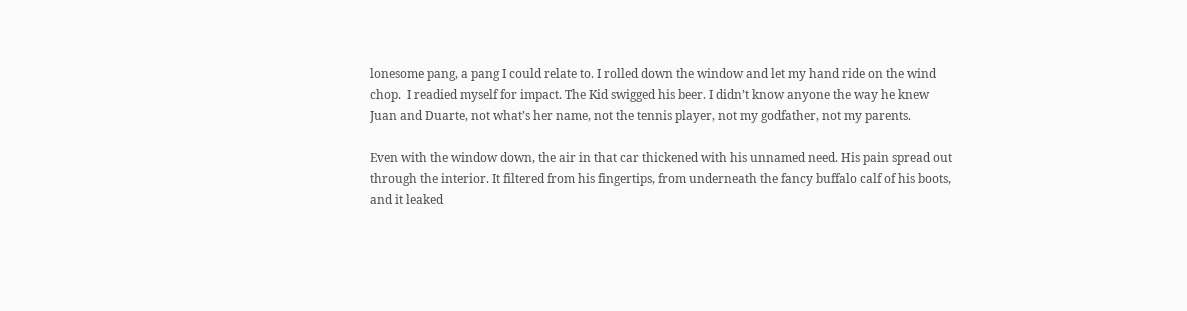lonesome pang, a pang I could relate to. I rolled down the window and let my hand ride on the wind chop.  I readied myself for impact. The Kid swigged his beer. I didn’t know anyone the way he knew Juan and Duarte, not what’s her name, not the tennis player, not my godfather, not my parents.

Even with the window down, the air in that car thickened with his unnamed need. His pain spread out through the interior. It filtered from his fingertips, from underneath the fancy buffalo calf of his boots, and it leaked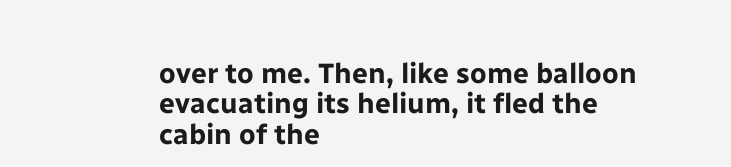over to me. Then, like some balloon evacuating its helium, it fled the cabin of the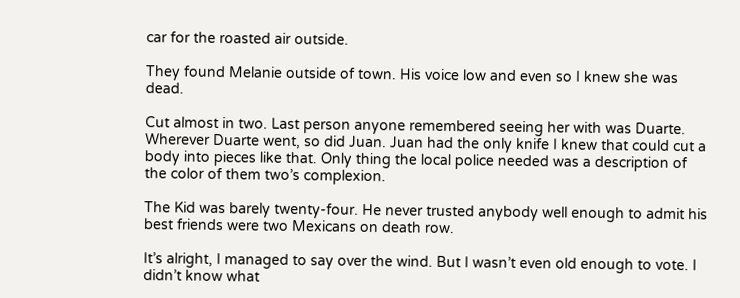car for the roasted air outside.

They found Melanie outside of town. His voice low and even so I knew she was dead.

Cut almost in two. Last person anyone remembered seeing her with was Duarte. Wherever Duarte went, so did Juan. Juan had the only knife I knew that could cut a body into pieces like that. Only thing the local police needed was a description of the color of them two’s complexion.

The Kid was barely twenty-four. He never trusted anybody well enough to admit his best friends were two Mexicans on death row.

It’s alright, I managed to say over the wind. But I wasn’t even old enough to vote. I didn’t know what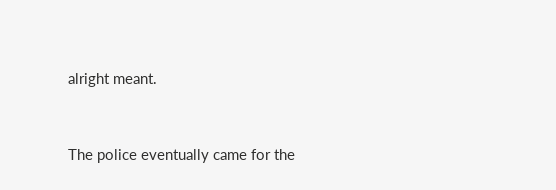alright meant.


The police eventually came for the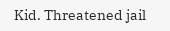Kid. Threatened jail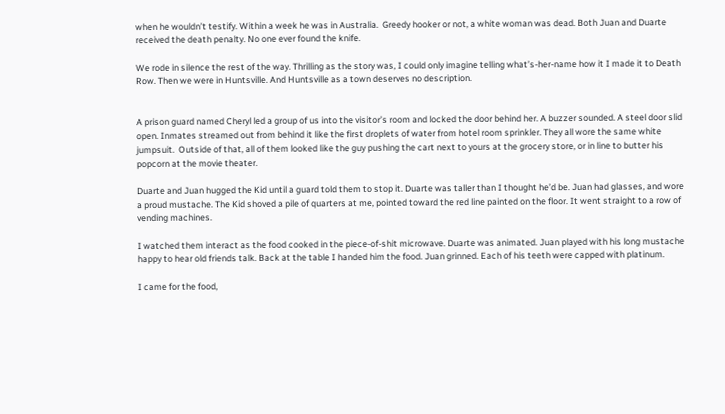when he wouldn’t testify. Within a week he was in Australia.  Greedy hooker or not, a white woman was dead. Both Juan and Duarte received the death penalty. No one ever found the knife.

We rode in silence the rest of the way. Thrilling as the story was, I could only imagine telling what’s-her-name how it I made it to Death Row. Then we were in Huntsville. And Huntsville as a town deserves no description.


A prison guard named Cheryl led a group of us into the visitor’s room and locked the door behind her. A buzzer sounded. A steel door slid open. Inmates streamed out from behind it like the first droplets of water from hotel room sprinkler. They all wore the same white jumpsuit.  Outside of that, all of them looked like the guy pushing the cart next to yours at the grocery store, or in line to butter his popcorn at the movie theater.

Duarte and Juan hugged the Kid until a guard told them to stop it. Duarte was taller than I thought he’d be. Juan had glasses, and wore a proud mustache. The Kid shoved a pile of quarters at me, pointed toward the red line painted on the floor. It went straight to a row of vending machines.

I watched them interact as the food cooked in the piece-of-shit microwave. Duarte was animated. Juan played with his long mustache happy to hear old friends talk. Back at the table I handed him the food. Juan grinned. Each of his teeth were capped with platinum.

I came for the food,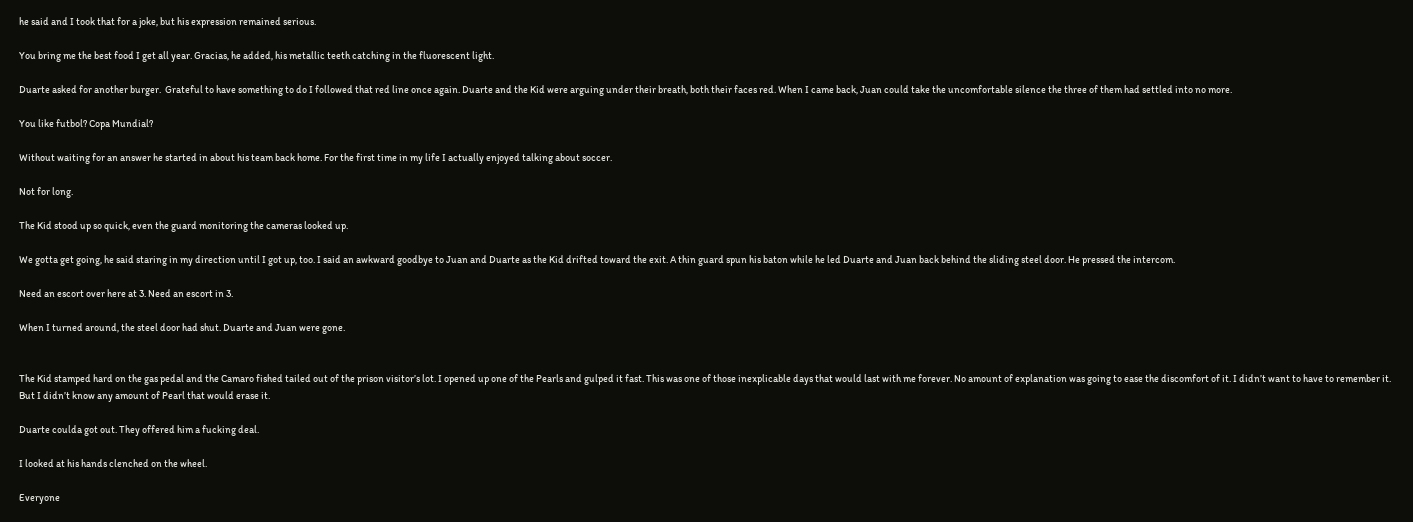he said and I took that for a joke, but his expression remained serious.

You bring me the best food I get all year. Gracias, he added, his metallic teeth catching in the fluorescent light.

Duarte asked for another burger.  Grateful to have something to do I followed that red line once again. Duarte and the Kid were arguing under their breath, both their faces red. When I came back, Juan could take the uncomfortable silence the three of them had settled into no more.

You like futbol? Copa Mundial?

Without waiting for an answer he started in about his team back home. For the first time in my life I actually enjoyed talking about soccer.

Not for long.

The Kid stood up so quick, even the guard monitoring the cameras looked up.

We gotta get going, he said staring in my direction until I got up, too. I said an awkward goodbye to Juan and Duarte as the Kid drifted toward the exit. A thin guard spun his baton while he led Duarte and Juan back behind the sliding steel door. He pressed the intercom.

Need an escort over here at 3. Need an escort in 3.

When I turned around, the steel door had shut. Duarte and Juan were gone.


The Kid stamped hard on the gas pedal and the Camaro fished tailed out of the prison visitor’s lot. I opened up one of the Pearls and gulped it fast. This was one of those inexplicable days that would last with me forever. No amount of explanation was going to ease the discomfort of it. I didn’t want to have to remember it. But I didn’t know any amount of Pearl that would erase it.

Duarte coulda got out. They offered him a fucking deal.

I looked at his hands clenched on the wheel.

Everyone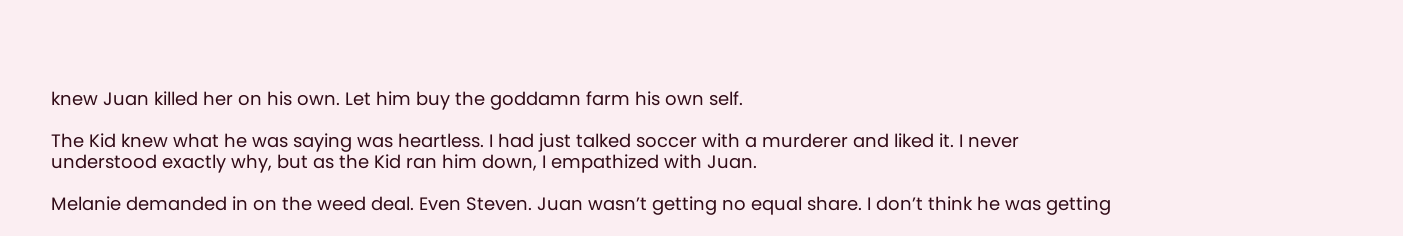knew Juan killed her on his own. Let him buy the goddamn farm his own self.

The Kid knew what he was saying was heartless. I had just talked soccer with a murderer and liked it. I never understood exactly why, but as the Kid ran him down, I empathized with Juan.

Melanie demanded in on the weed deal. Even Steven. Juan wasn’t getting no equal share. I don’t think he was getting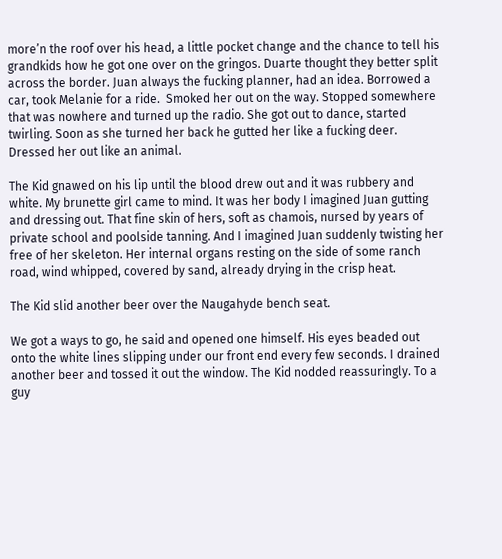more’n the roof over his head, a little pocket change and the chance to tell his grandkids how he got one over on the gringos. Duarte thought they better split across the border. Juan always the fucking planner, had an idea. Borrowed a car, took Melanie for a ride.  Smoked her out on the way. Stopped somewhere that was nowhere and turned up the radio. She got out to dance, started twirling. Soon as she turned her back he gutted her like a fucking deer. Dressed her out like an animal.

The Kid gnawed on his lip until the blood drew out and it was rubbery and white. My brunette girl came to mind. It was her body I imagined Juan gutting and dressing out. That fine skin of hers, soft as chamois, nursed by years of private school and poolside tanning. And I imagined Juan suddenly twisting her free of her skeleton. Her internal organs resting on the side of some ranch road, wind whipped, covered by sand, already drying in the crisp heat.

The Kid slid another beer over the Naugahyde bench seat.

We got a ways to go, he said and opened one himself. His eyes beaded out onto the white lines slipping under our front end every few seconds. I drained another beer and tossed it out the window. The Kid nodded reassuringly. To a guy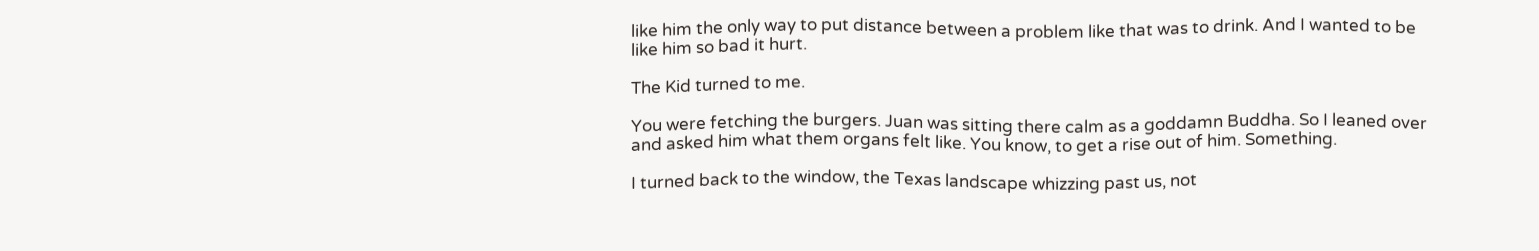like him the only way to put distance between a problem like that was to drink. And I wanted to be like him so bad it hurt.

The Kid turned to me.

You were fetching the burgers. Juan was sitting there calm as a goddamn Buddha. So I leaned over and asked him what them organs felt like. You know, to get a rise out of him. Something.

I turned back to the window, the Texas landscape whizzing past us, not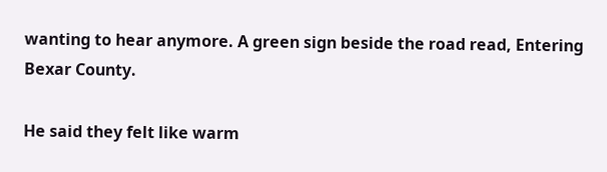wanting to hear anymore. A green sign beside the road read, Entering Bexar County.

He said they felt like warm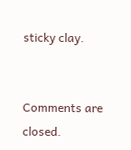sticky clay.


Comments are closed.